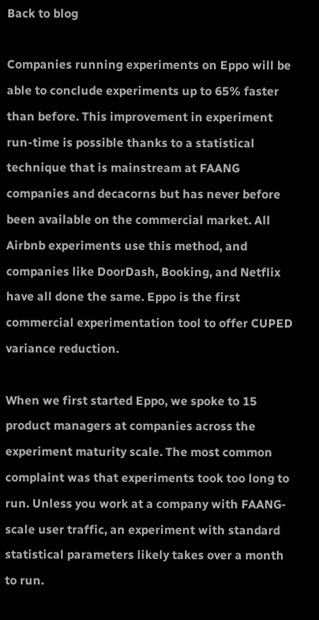Back to blog

Companies running experiments on Eppo will be able to conclude experiments up to 65% faster than before. This improvement in experiment run-time is possible thanks to a statistical technique that is mainstream at FAANG companies and decacorns but has never before been available on the commercial market. All Airbnb experiments use this method, and companies like DoorDash, Booking, and Netflix have all done the same. Eppo is the first commercial experimentation tool to offer CUPED variance reduction.

When we first started Eppo, we spoke to 15 product managers at companies across the experiment maturity scale. The most common complaint was that experiments took too long to run. Unless you work at a company with FAANG-scale user traffic, an experiment with standard statistical parameters likely takes over a month to run.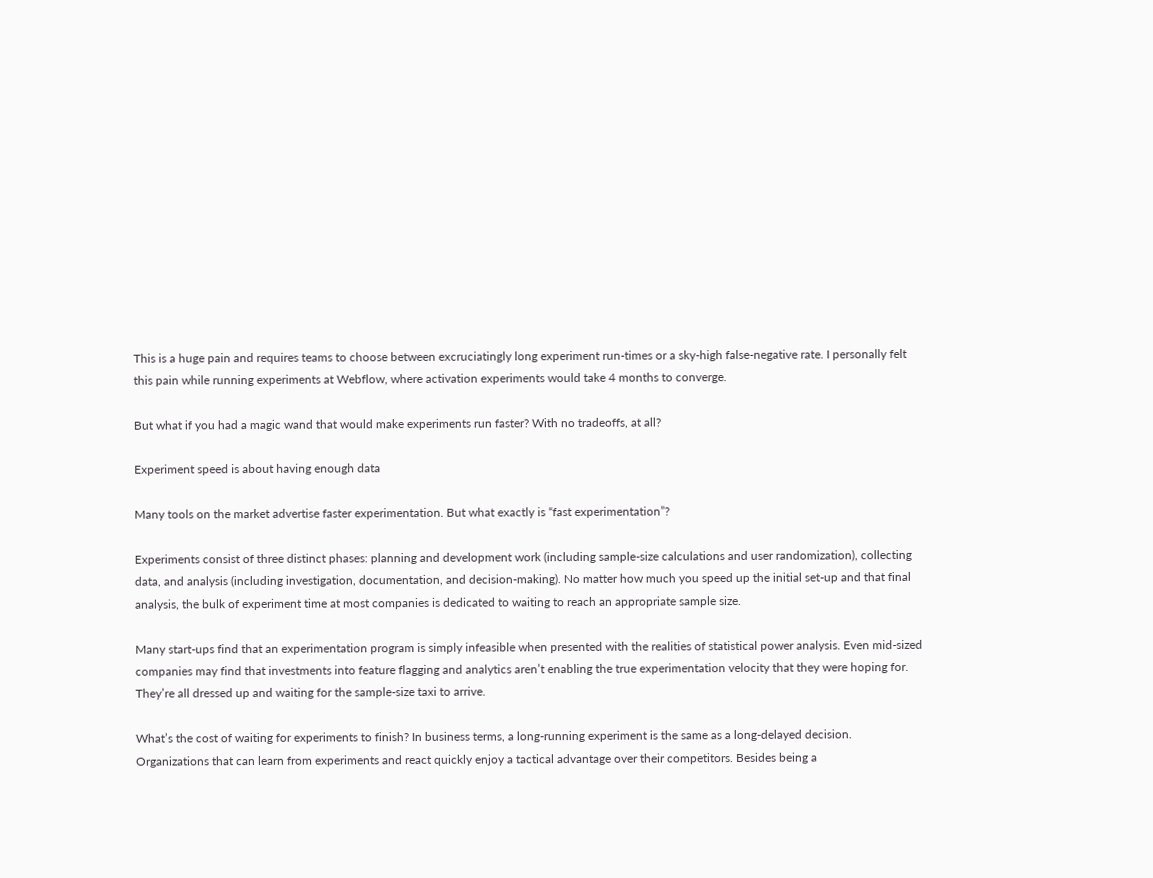This is a huge pain and requires teams to choose between excruciatingly long experiment run-times or a sky-high false-negative rate. I personally felt this pain while running experiments at Webflow, where activation experiments would take 4 months to converge.

But what if you had a magic wand that would make experiments run faster? With no tradeoffs, at all?

Experiment speed is about having enough data

Many tools on the market advertise faster experimentation. But what exactly is “fast experimentation”?

Experiments consist of three distinct phases: planning and development work (including sample-size calculations and user randomization), collecting data, and analysis (including investigation, documentation, and decision-making). No matter how much you speed up the initial set-up and that final analysis, the bulk of experiment time at most companies is dedicated to waiting to reach an appropriate sample size.

Many start-ups find that an experimentation program is simply infeasible when presented with the realities of statistical power analysis. Even mid-sized companies may find that investments into feature flagging and analytics aren’t enabling the true experimentation velocity that they were hoping for. They’re all dressed up and waiting for the sample-size taxi to arrive.

What’s the cost of waiting for experiments to finish? In business terms, a long-running experiment is the same as a long-delayed decision. Organizations that can learn from experiments and react quickly enjoy a tactical advantage over their competitors. Besides being a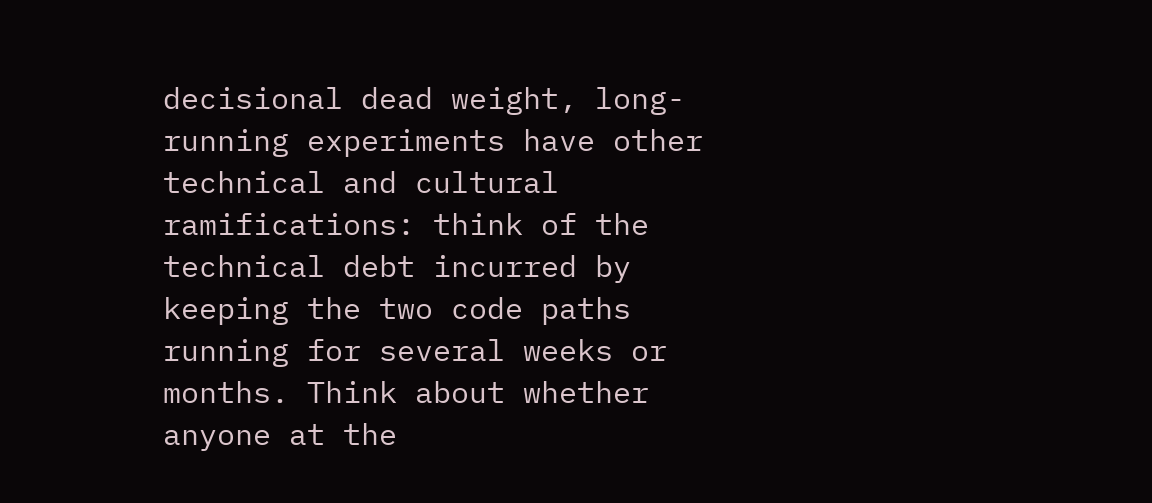decisional dead weight, long-running experiments have other technical and cultural ramifications: think of the technical debt incurred by keeping the two code paths running for several weeks or months. Think about whether anyone at the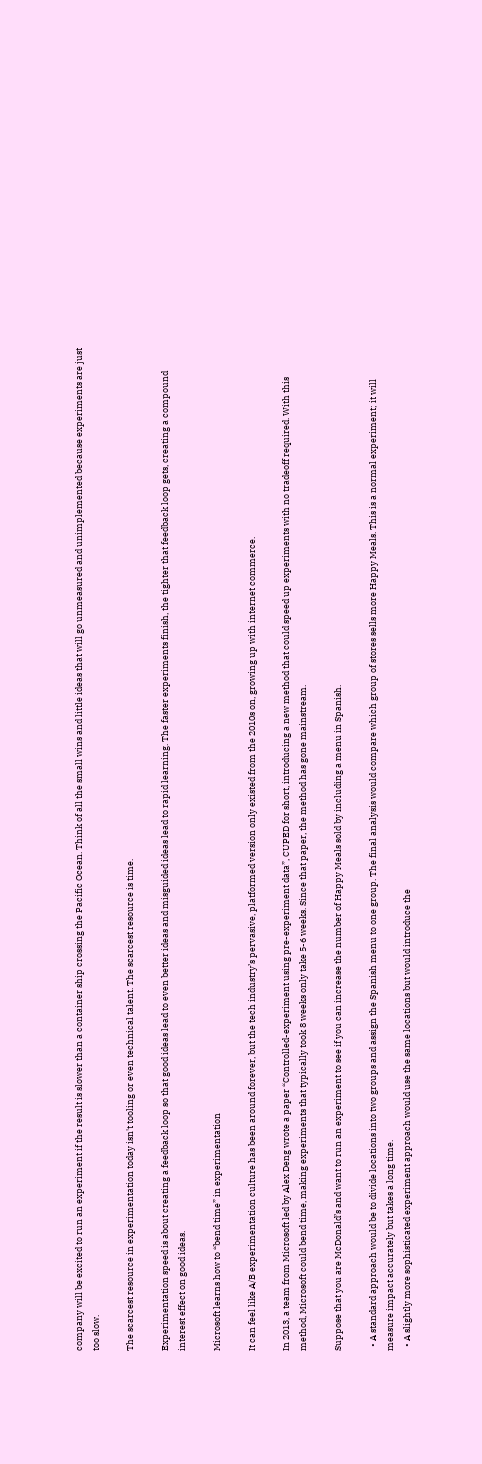company will be excited to run an experiment if the result is slower than a container ship crossing the Pacific Ocean. Think of all the small wins and little ideas that will go unmeasured and unimplemented because experiments are just too slow.

The scarcest resource in experimentation today isn't tooling or even technical talent. The scarcest resource is time.

Experimentation speed is about creating a feedback loop so that good ideas lead to even better ideas and misguided ideas lead to rapid learning. The faster experiments finish, the tighter that feedback loop gets, creating a compound interest effect on good ideas.

Microsoft learns how to “bend time” in experimentation

It can feel like A/B experimentation culture has been around forever, but the tech industry’s pervasive, platformed version only existed from the 2010s on, growing up with internet commerce.

In 2013, a team from Microsoft led by Alex Deng wrote a paper “Controlled-experiment using pre-experiment data”, CUPED for short, introducing a new method that could speed up experiments with no tradeoff required. With this method, Microsoft could bend time, making experiments that typically took 8 weeks only take 5-6 weeks. Since that paper, the method has gone mainstream.

Suppose that you are McDonald’s and want to run an experiment to see if you can increase the number of Happy Meals sold by including a menu in Spanish.

  • A standard approach would be to divide locations into two groups and assign the Spanish menu to one group. The final analysis would compare which group of stores sells more Happy Meals. This is a normal experiment; it will measure impact accurately but takes a long time.
  • A slightly more sophisticated experiment approach would use the same locations but would introduce the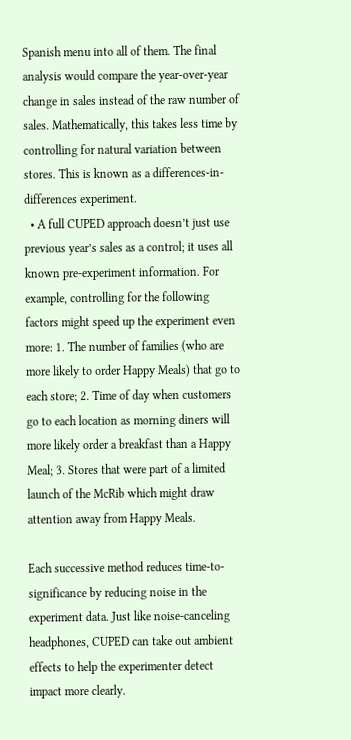Spanish menu into all of them. The final analysis would compare the year-over-year change in sales instead of the raw number of sales. Mathematically, this takes less time by controlling for natural variation between stores. This is known as a differences-in-differences experiment.
  • A full CUPED approach doesn’t just use previous year’s sales as a control; it uses all known pre-experiment information. For example, controlling for the following factors might speed up the experiment even more: 1. The number of families (who are more likely to order Happy Meals) that go to each store; 2. Time of day when customers go to each location as morning diners will more likely order a breakfast than a Happy Meal; 3. Stores that were part of a limited launch of the McRib which might draw attention away from Happy Meals.

Each successive method reduces time-to-significance by reducing noise in the experiment data. Just like noise-canceling headphones, CUPED can take out ambient effects to help the experimenter detect impact more clearly.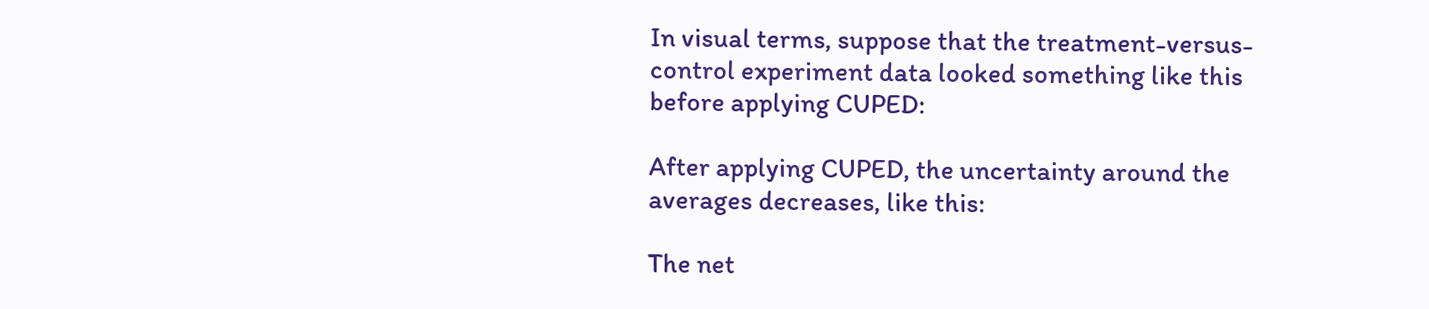In visual terms, suppose that the treatment-versus-control experiment data looked something like this before applying CUPED:

After applying CUPED, the uncertainty around the averages decreases, like this:

The net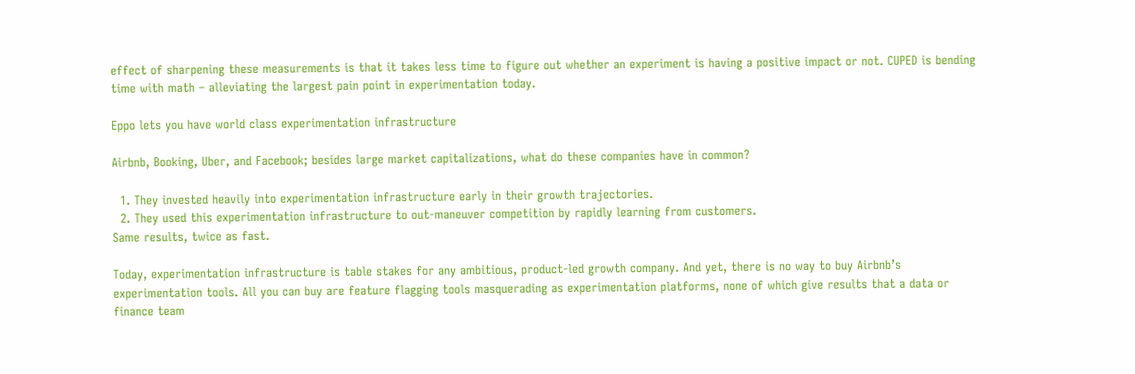effect of sharpening these measurements is that it takes less time to figure out whether an experiment is having a positive impact or not. CUPED is bending time with math – alleviating the largest pain point in experimentation today.

Eppo lets you have world class experimentation infrastructure

Airbnb, Booking, Uber, and Facebook; besides large market capitalizations, what do these companies have in common?

  1. They invested heavily into experimentation infrastructure early in their growth trajectories.
  2. They used this experimentation infrastructure to out-maneuver competition by rapidly learning from customers.
Same results, twice as fast.

Today, experimentation infrastructure is table stakes for any ambitious, product-led growth company. And yet, there is no way to buy Airbnb’s experimentation tools. All you can buy are feature flagging tools masquerading as experimentation platforms, none of which give results that a data or finance team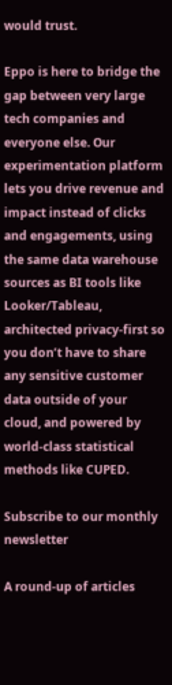would trust.

Eppo is here to bridge the gap between very large tech companies and everyone else. Our experimentation platform lets you drive revenue and impact instead of clicks and engagements, using the same data warehouse sources as BI tools like Looker/Tableau, architected privacy-first so you don’t have to share any sensitive customer data outside of your cloud, and powered by world-class statistical methods like CUPED.

Subscribe to our monthly newsletter

A round-up of articles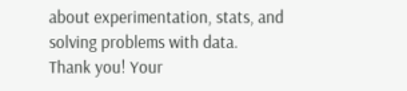about experimentation, stats, and solving problems with data.
Thank you! Your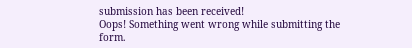submission has been received!
Oops! Something went wrong while submitting the form.